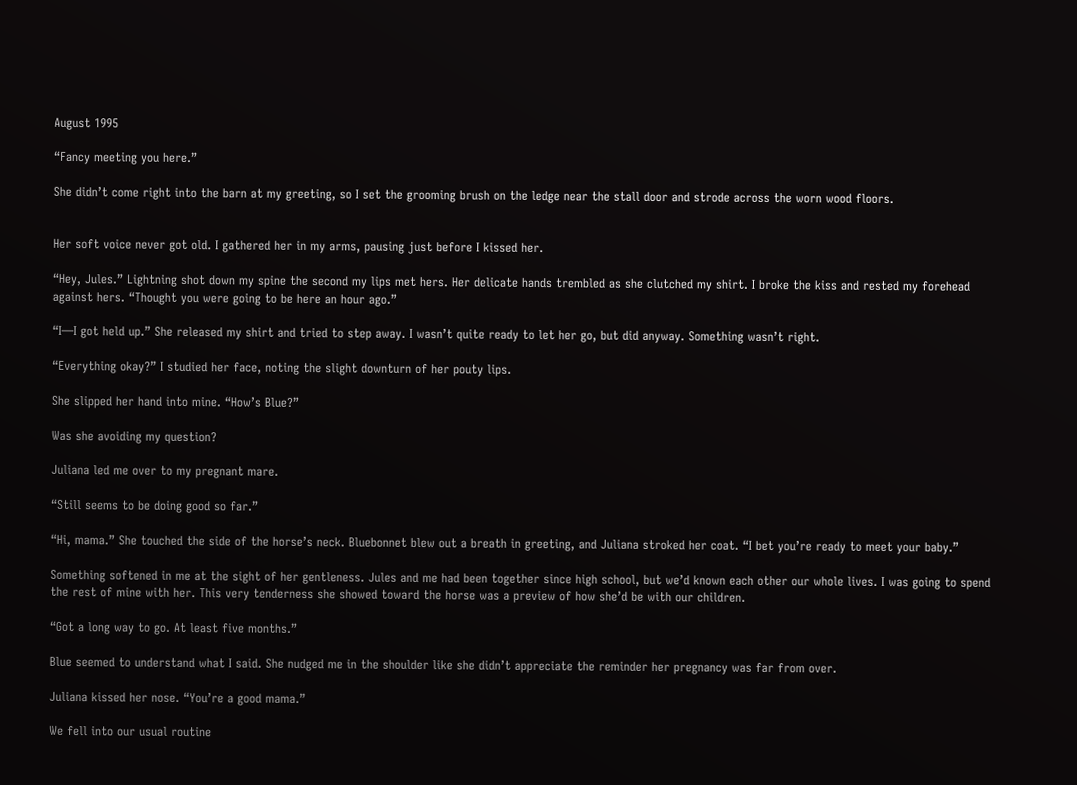August 1995

“Fancy meeting you here.”

She didn’t come right into the barn at my greeting, so I set the grooming brush on the ledge near the stall door and strode across the worn wood floors.


Her soft voice never got old. I gathered her in my arms, pausing just before I kissed her.

“Hey, Jules.” Lightning shot down my spine the second my lips met hers. Her delicate hands trembled as she clutched my shirt. I broke the kiss and rested my forehead against hers. “Thought you were going to be here an hour ago.”

“I—I got held up.” She released my shirt and tried to step away. I wasn’t quite ready to let her go, but did anyway. Something wasn’t right.

“Everything okay?” I studied her face, noting the slight downturn of her pouty lips.

She slipped her hand into mine. “How’s Blue?”

Was she avoiding my question?

Juliana led me over to my pregnant mare.

“Still seems to be doing good so far.”

“Hi, mama.” She touched the side of the horse’s neck. Bluebonnet blew out a breath in greeting, and Juliana stroked her coat. “I bet you’re ready to meet your baby.”

Something softened in me at the sight of her gentleness. Jules and me had been together since high school, but we’d known each other our whole lives. I was going to spend the rest of mine with her. This very tenderness she showed toward the horse was a preview of how she’d be with our children.

“Got a long way to go. At least five months.”

Blue seemed to understand what I said. She nudged me in the shoulder like she didn’t appreciate the reminder her pregnancy was far from over.

Juliana kissed her nose. “You’re a good mama.”

We fell into our usual routine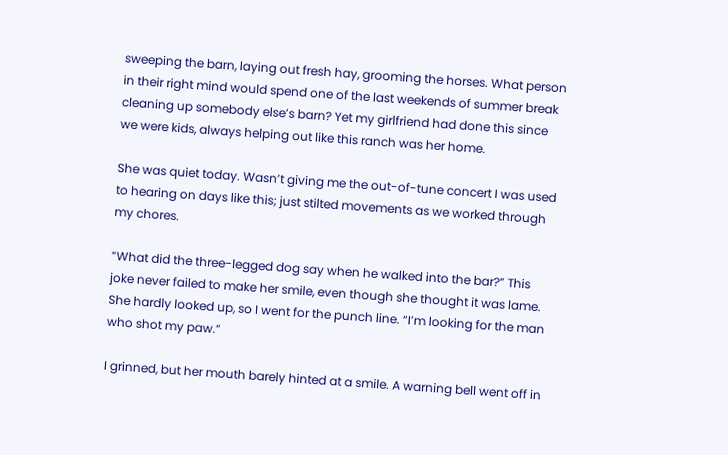sweeping the barn, laying out fresh hay, grooming the horses. What person in their right mind would spend one of the last weekends of summer break cleaning up somebody else’s barn? Yet my girlfriend had done this since we were kids, always helping out like this ranch was her home.

She was quiet today. Wasn’t giving me the out-of-tune concert I was used to hearing on days like this; just stilted movements as we worked through my chores.

“What did the three-legged dog say when he walked into the bar?” This joke never failed to make her smile, even though she thought it was lame. She hardly looked up, so I went for the punch line. “I’m looking for the man who shot my paw.”

I grinned, but her mouth barely hinted at a smile. A warning bell went off in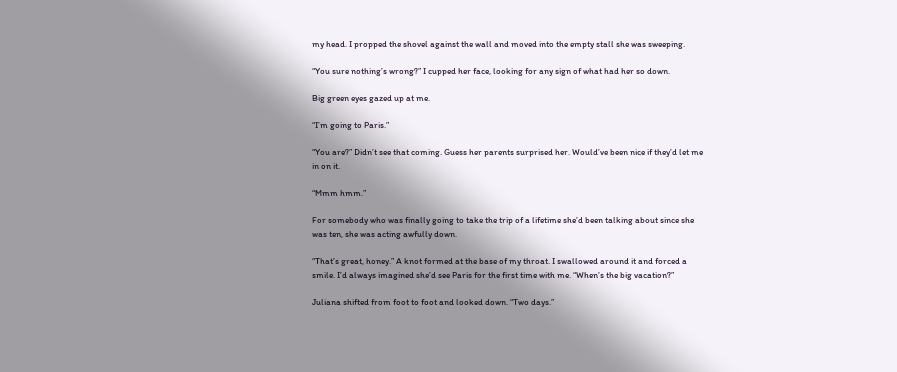my head. I propped the shovel against the wall and moved into the empty stall she was sweeping.

“You sure nothing’s wrong?” I cupped her face, looking for any sign of what had her so down.

Big green eyes gazed up at me.

“I’m going to Paris.”

“You are?” Didn’t see that coming. Guess her parents surprised her. Would’ve been nice if they’d let me in on it.

“Mmm hmm.”

For somebody who was finally going to take the trip of a lifetime she’d been talking about since she was ten, she was acting awfully down.

“That’s great, honey.” A knot formed at the base of my throat. I swallowed around it and forced a smile. I’d always imagined she’d see Paris for the first time with me. “When’s the big vacation?”

Juliana shifted from foot to foot and looked down. “Two days.”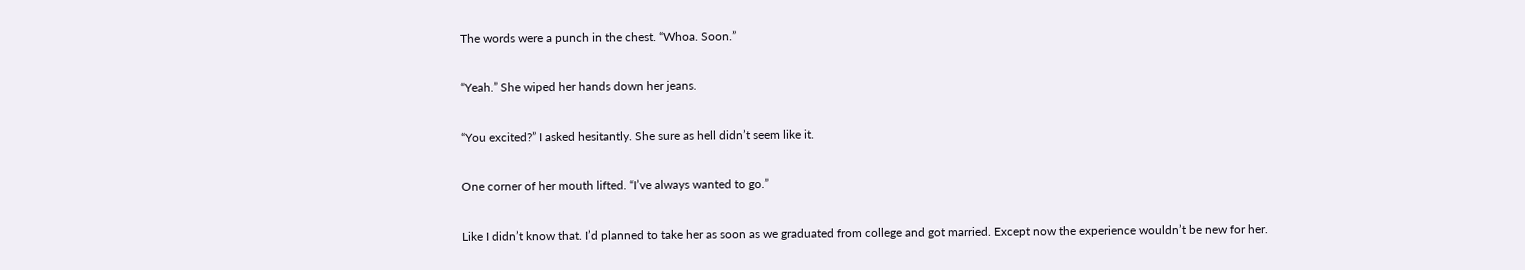The words were a punch in the chest. “Whoa. Soon.”

“Yeah.” She wiped her hands down her jeans.

“You excited?” I asked hesitantly. She sure as hell didn’t seem like it.

One corner of her mouth lifted. “I’ve always wanted to go.”

Like I didn’t know that. I’d planned to take her as soon as we graduated from college and got married. Except now the experience wouldn’t be new for her.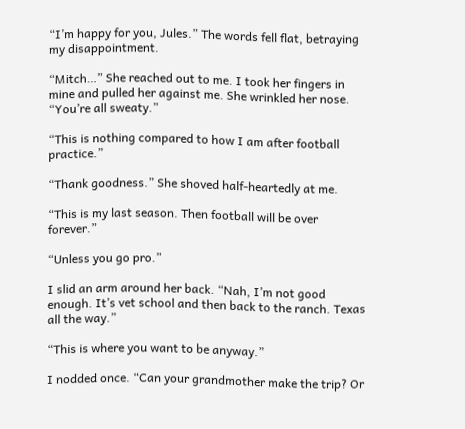“I’m happy for you, Jules.” The words fell flat, betraying my disappointment.

“Mitch…” She reached out to me. I took her fingers in mine and pulled her against me. She wrinkled her nose. “You’re all sweaty.”

“This is nothing compared to how I am after football practice.”

“Thank goodness.” She shoved half-heartedly at me.

“This is my last season. Then football will be over forever.”

“Unless you go pro.”

I slid an arm around her back. “Nah, I’m not good enough. It’s vet school and then back to the ranch. Texas all the way.”

“This is where you want to be anyway.”

I nodded once. “Can your grandmother make the trip? Or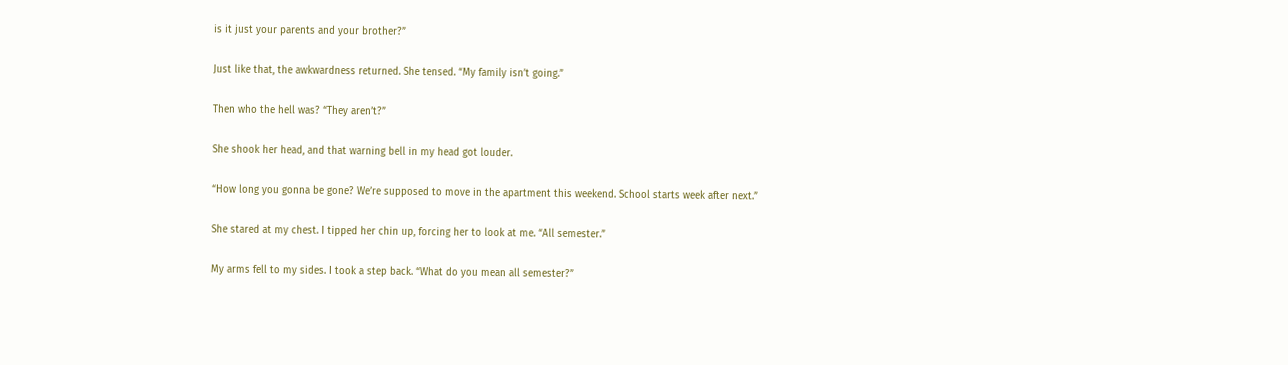is it just your parents and your brother?”

Just like that, the awkwardness returned. She tensed. “My family isn’t going.”

Then who the hell was? “They aren’t?”

She shook her head, and that warning bell in my head got louder.

“How long you gonna be gone? We’re supposed to move in the apartment this weekend. School starts week after next.”

She stared at my chest. I tipped her chin up, forcing her to look at me. “All semester.”

My arms fell to my sides. I took a step back. “What do you mean all semester?”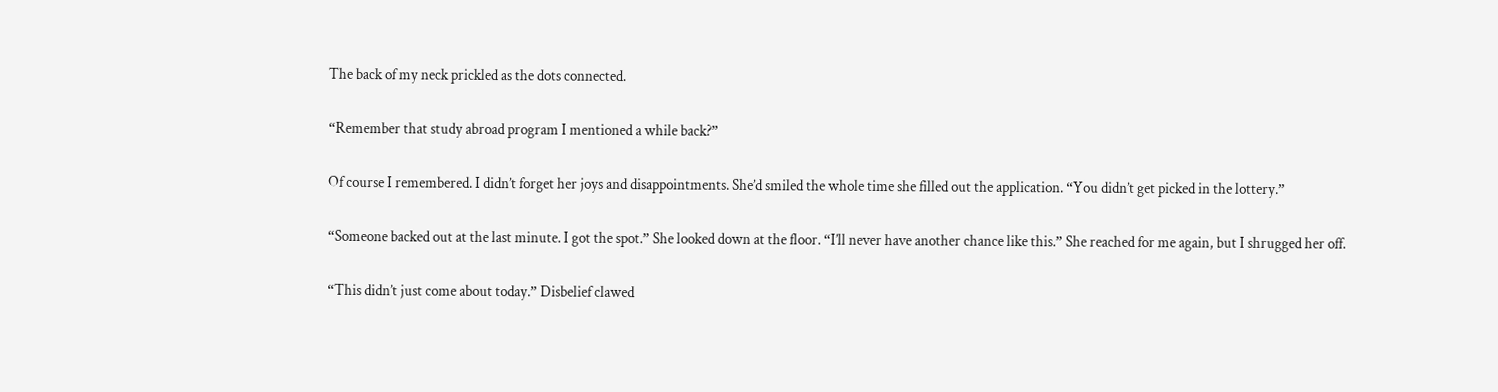The back of my neck prickled as the dots connected.

“Remember that study abroad program I mentioned a while back?”

Of course I remembered. I didn’t forget her joys and disappointments. She’d smiled the whole time she filled out the application. “You didn’t get picked in the lottery.”

“Someone backed out at the last minute. I got the spot.” She looked down at the floor. “I’ll never have another chance like this.” She reached for me again, but I shrugged her off.

“This didn’t just come about today.” Disbelief clawed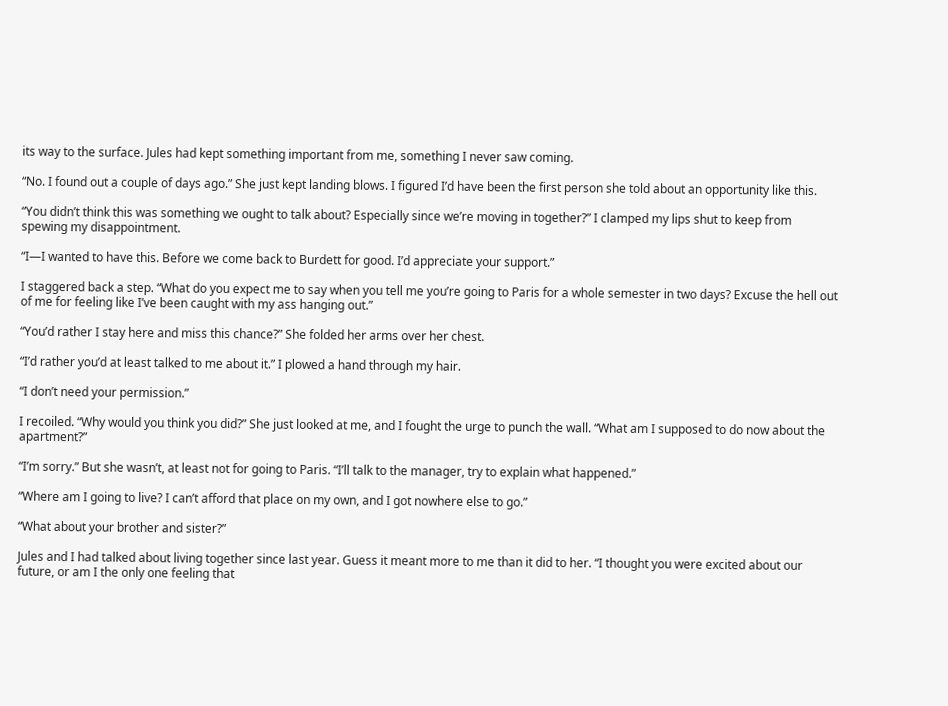its way to the surface. Jules had kept something important from me, something I never saw coming.

“No. I found out a couple of days ago.” She just kept landing blows. I figured I’d have been the first person she told about an opportunity like this.

“You didn’t think this was something we ought to talk about? Especially since we’re moving in together?” I clamped my lips shut to keep from spewing my disappointment.

“I—I wanted to have this. Before we come back to Burdett for good. I’d appreciate your support.”

I staggered back a step. “What do you expect me to say when you tell me you’re going to Paris for a whole semester in two days? Excuse the hell out of me for feeling like I’ve been caught with my ass hanging out.”

“You’d rather I stay here and miss this chance?” She folded her arms over her chest.

“I’d rather you’d at least talked to me about it.” I plowed a hand through my hair.

“I don’t need your permission.”

I recoiled. “Why would you think you did?” She just looked at me, and I fought the urge to punch the wall. “What am I supposed to do now about the apartment?”

“I’m sorry.” But she wasn’t, at least not for going to Paris. “I’ll talk to the manager, try to explain what happened.”

“Where am I going to live? I can’t afford that place on my own, and I got nowhere else to go.”

“What about your brother and sister?”

Jules and I had talked about living together since last year. Guess it meant more to me than it did to her. “I thought you were excited about our future, or am I the only one feeling that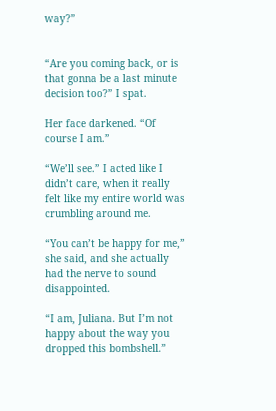way?”


“Are you coming back, or is that gonna be a last minute decision too?” I spat.

Her face darkened. “Of course I am.”

“We’ll see.” I acted like I didn’t care, when it really felt like my entire world was crumbling around me.

“You can’t be happy for me,” she said, and she actually had the nerve to sound disappointed.

“I am, Juliana. But I’m not happy about the way you dropped this bombshell.”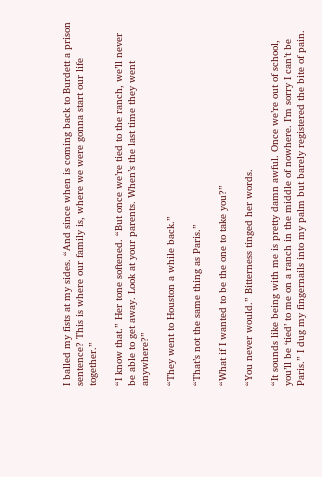I balled my fists at my sides. “And since when is coming back to Burdett a prison sentence? This is where our family is, where we were gonna start our life together.”

“I know that.” Her tone softened. “But once we’re tied to the ranch, we’ll never be able to get away. Look at your parents. When’s the last time they went anywhere?”

“They went to Houston a while back.”

“That’s not the same thing as Paris.”

“What if I wanted to be the one to take you?”

“You never would.” Bitterness tinged her words.

“It sounds like being with me is pretty damn awful. Once we’re out of school, you’ll be ‘tied’ to me on a ranch in the middle of nowhere. I’m sorry I can’t be Paris.” I dug my fingernails into my palm but barely registered the bite of pain.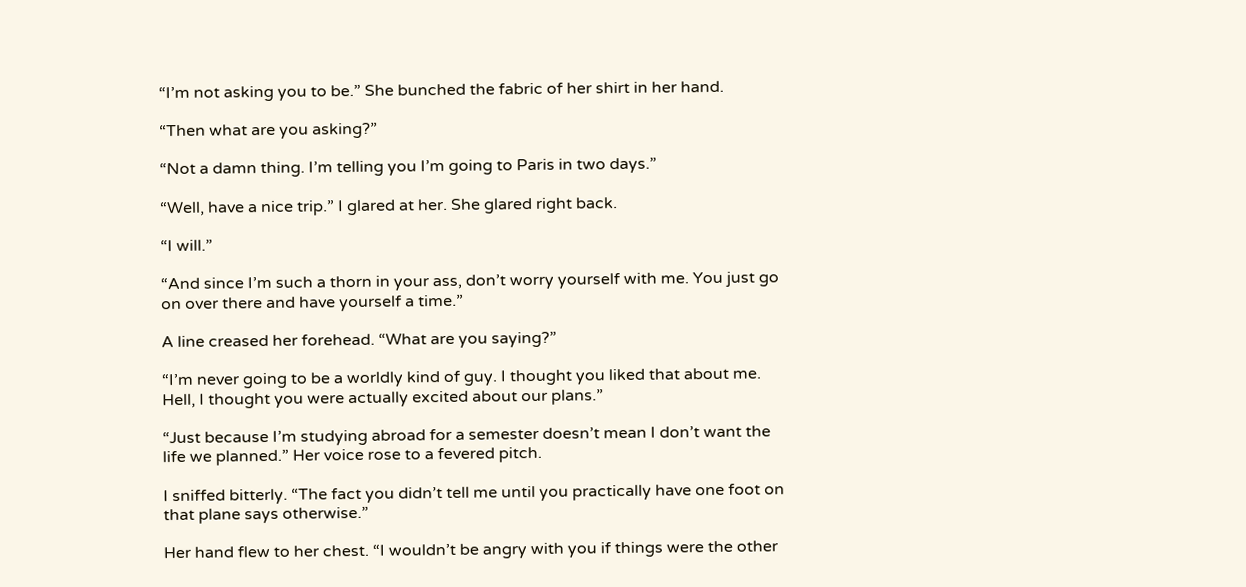“I’m not asking you to be.” She bunched the fabric of her shirt in her hand.

“Then what are you asking?”

“Not a damn thing. I’m telling you I’m going to Paris in two days.”

“Well, have a nice trip.” I glared at her. She glared right back.

“I will.”

“And since I’m such a thorn in your ass, don’t worry yourself with me. You just go on over there and have yourself a time.”

A line creased her forehead. “What are you saying?”

“I’m never going to be a worldly kind of guy. I thought you liked that about me. Hell, I thought you were actually excited about our plans.”

“Just because I’m studying abroad for a semester doesn’t mean I don’t want the life we planned.” Her voice rose to a fevered pitch.

I sniffed bitterly. “The fact you didn’t tell me until you practically have one foot on that plane says otherwise.”

Her hand flew to her chest. “I wouldn’t be angry with you if things were the other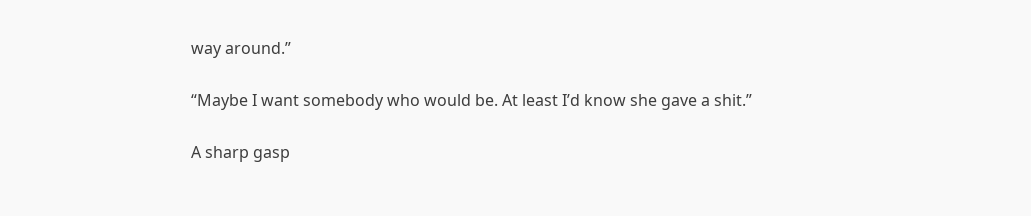way around.”

“Maybe I want somebody who would be. At least I’d know she gave a shit.”

A sharp gasp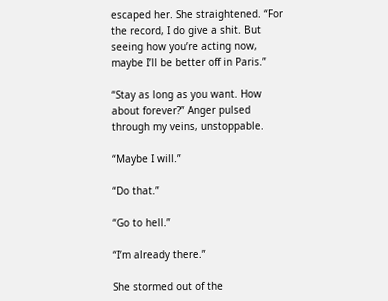escaped her. She straightened. “For the record, I do give a shit. But seeing how you’re acting now, maybe I’ll be better off in Paris.”

“Stay as long as you want. How about forever?” Anger pulsed through my veins, unstoppable.

“Maybe I will.”

“Do that.”

“Go to hell.”

“I’m already there.”

She stormed out of the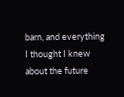barn, and everything I thought I knew about the future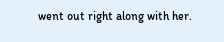went out right along with her.